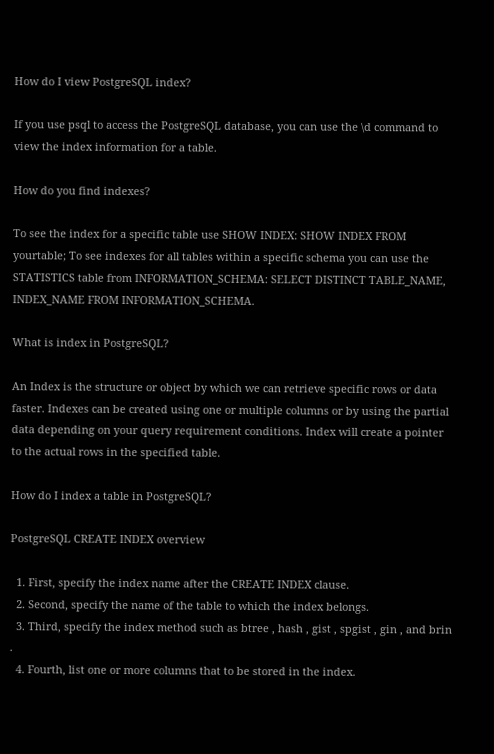How do I view PostgreSQL index?

If you use psql to access the PostgreSQL database, you can use the \d command to view the index information for a table.

How do you find indexes?

To see the index for a specific table use SHOW INDEX: SHOW INDEX FROM yourtable; To see indexes for all tables within a specific schema you can use the STATISTICS table from INFORMATION_SCHEMA: SELECT DISTINCT TABLE_NAME, INDEX_NAME FROM INFORMATION_SCHEMA.

What is index in PostgreSQL?

An Index is the structure or object by which we can retrieve specific rows or data faster. Indexes can be created using one or multiple columns or by using the partial data depending on your query requirement conditions. Index will create a pointer to the actual rows in the specified table.

How do I index a table in PostgreSQL?

PostgreSQL CREATE INDEX overview

  1. First, specify the index name after the CREATE INDEX clause.
  2. Second, specify the name of the table to which the index belongs.
  3. Third, specify the index method such as btree , hash , gist , spgist , gin , and brin .
  4. Fourth, list one or more columns that to be stored in the index.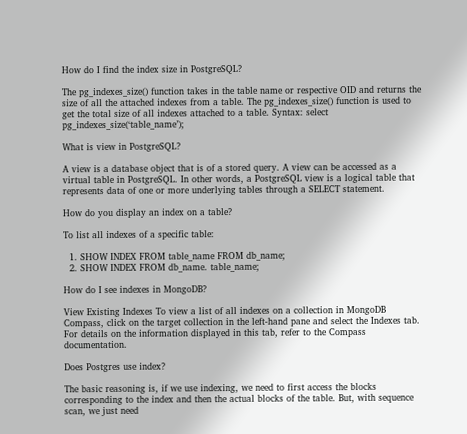How do I find the index size in PostgreSQL?

The pg_indexes_size() function takes in the table name or respective OID and returns the size of all the attached indexes from a table. The pg_indexes_size() function is used to get the total size of all indexes attached to a table. Syntax: select pg_indexes_size(‘table_name’);

What is view in PostgreSQL?

A view is a database object that is of a stored query. A view can be accessed as a virtual table in PostgreSQL. In other words, a PostgreSQL view is a logical table that represents data of one or more underlying tables through a SELECT statement.

How do you display an index on a table?

To list all indexes of a specific table:

  1. SHOW INDEX FROM table_name FROM db_name;
  2. SHOW INDEX FROM db_name. table_name;

How do I see indexes in MongoDB?

View Existing Indexes To view a list of all indexes on a collection in MongoDB Compass, click on the target collection in the left-hand pane and select the Indexes tab. For details on the information displayed in this tab, refer to the Compass documentation.

Does Postgres use index?

The basic reasoning is, if we use indexing, we need to first access the blocks corresponding to the index and then the actual blocks of the table. But, with sequence scan, we just need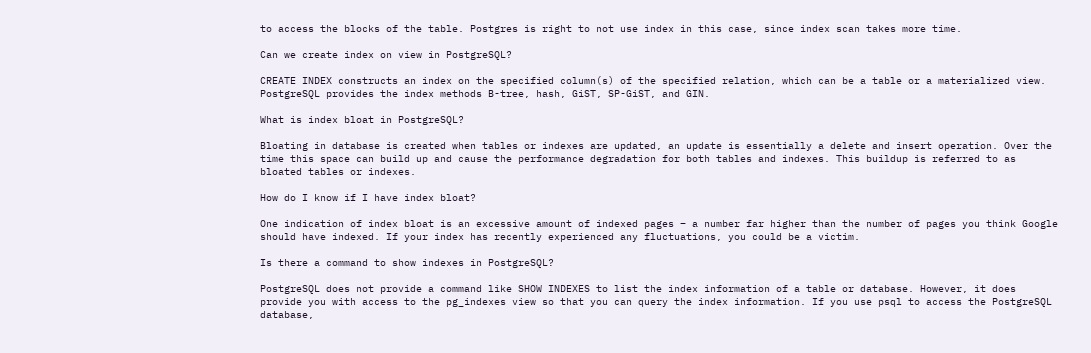to access the blocks of the table. Postgres is right to not use index in this case, since index scan takes more time.

Can we create index on view in PostgreSQL?

CREATE INDEX constructs an index on the specified column(s) of the specified relation, which can be a table or a materialized view. PostgreSQL provides the index methods B-tree, hash, GiST, SP-GiST, and GIN.

What is index bloat in PostgreSQL?

Bloating in database is created when tables or indexes are updated, an update is essentially a delete and insert operation. Over the time this space can build up and cause the performance degradation for both tables and indexes. This buildup is referred to as bloated tables or indexes.

How do I know if I have index bloat?

One indication of index bloat is an excessive amount of indexed pages – a number far higher than the number of pages you think Google should have indexed. If your index has recently experienced any fluctuations, you could be a victim.

Is there a command to show indexes in PostgreSQL?

PostgreSQL does not provide a command like SHOW INDEXES to list the index information of a table or database. However, it does provide you with access to the pg_indexes view so that you can query the index information. If you use psql to access the PostgreSQL database,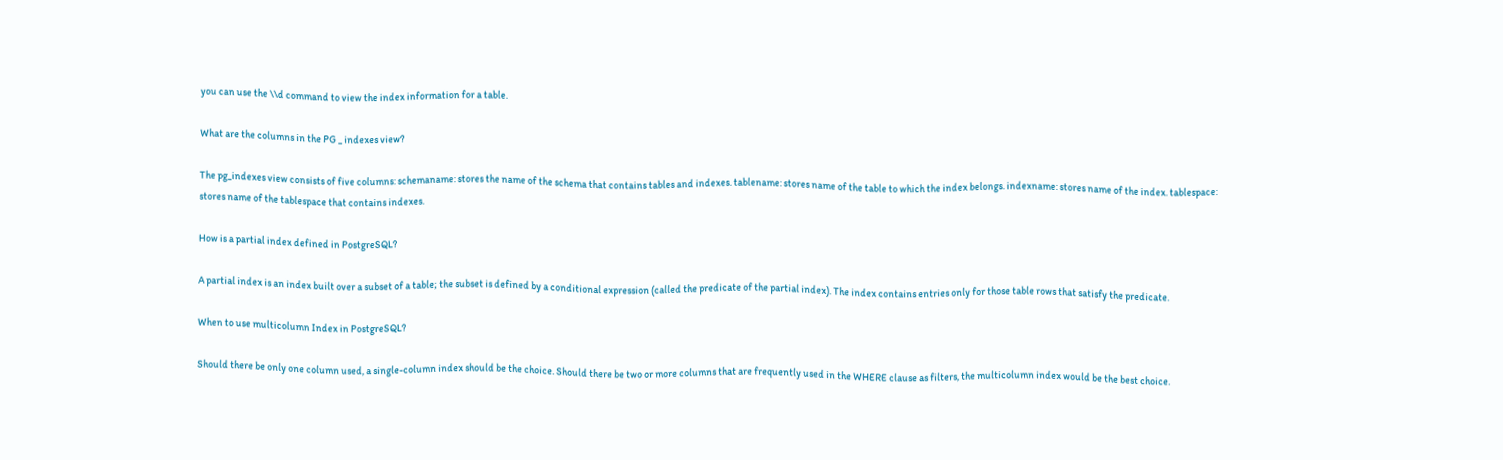you can use the \\d command to view the index information for a table.

What are the columns in the PG _ indexes view?

The pg_indexes view consists of five columns: schemaname: stores the name of the schema that contains tables and indexes. tablename: stores name of the table to which the index belongs. indexname: stores name of the index. tablespace: stores name of the tablespace that contains indexes.

How is a partial index defined in PostgreSQL?

A partial index is an index built over a subset of a table; the subset is defined by a conditional expression (called the predicate of the partial index). The index contains entries only for those table rows that satisfy the predicate.

When to use multicolumn Index in PostgreSQL?

Should there be only one column used, a single-column index should be the choice. Should there be two or more columns that are frequently used in the WHERE clause as filters, the multicolumn index would be the best choice.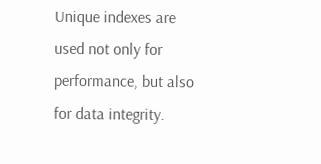Unique indexes are used not only for performance, but also for data integrity.